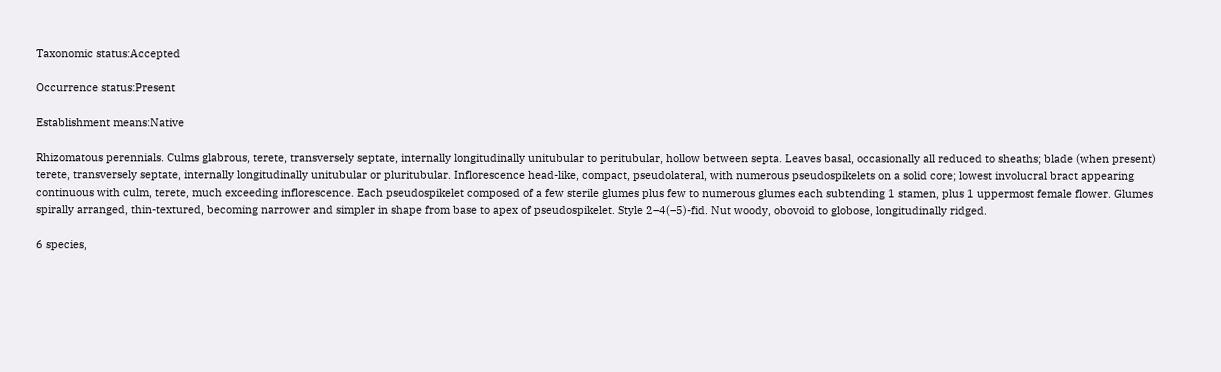Taxonomic status:Accepted

Occurrence status:Present

Establishment means:Native

Rhizomatous perennials. Culms glabrous, terete, transversely septate, internally longitudinally unitubular to peritubular, hollow between septa. Leaves basal, occasionally all reduced to sheaths; blade (when present) terete, transversely septate, internally longitudinally unitubular or pluritubular. Inflorescence head-like, compact, pseudolateral, with numerous pseudospikelets on a solid core; lowest involucral bract appearing continuous with culm, terete, much exceeding inflorescence. Each pseudospikelet composed of a few sterile glumes plus few to numerous glumes each subtending 1 stamen, plus 1 uppermost female flower. Glumes spirally arranged, thin-textured, becoming narrower and simpler in shape from base to apex of pseudospikelet. Style 2–4(–5)-fid. Nut woody, obovoid to globose, longitudinally ridged.

6 species,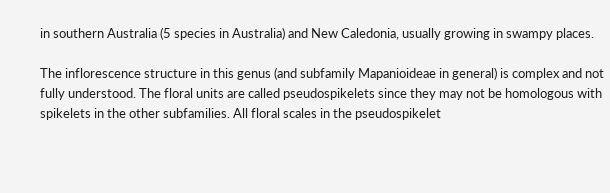in southern Australia (5 species in Australia) and New Caledonia, usually growing in swampy places.

The inflorescence structure in this genus (and subfamily Mapanioideae in general) is complex and not fully understood. The floral units are called pseudospikelets since they may not be homologous with spikelets in the other subfamilies. All floral scales in the pseudospikelet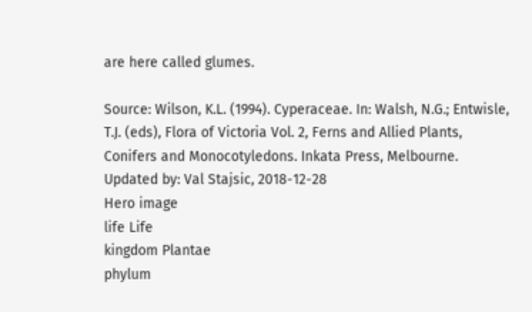are here called glumes.

Source: Wilson, K.L. (1994). Cyperaceae. In: Walsh, N.G.; Entwisle, T.J. (eds), Flora of Victoria Vol. 2, Ferns and Allied Plants, Conifers and Monocotyledons. Inkata Press, Melbourne.
Updated by: Val Stajsic, 2018-12-28
Hero image
life Life
kingdom Plantae
phylum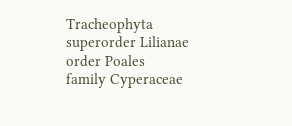Tracheophyta
superorder Lilianae
order Poales
family Cyperaceae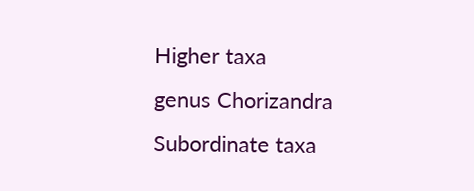Higher taxa
genus Chorizandra
Subordinate taxa